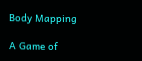Body Mapping

A Game of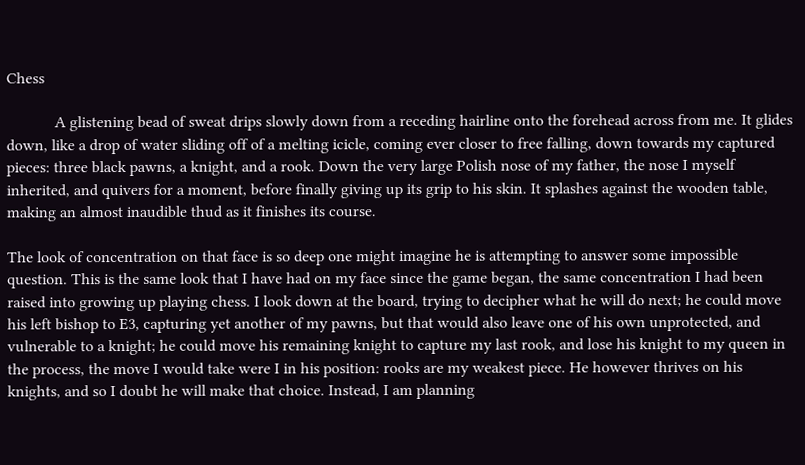Chess

            A glistening bead of sweat drips slowly down from a receding hairline onto the forehead across from me. It glides down, like a drop of water sliding off of a melting icicle, coming ever closer to free falling, down towards my captured pieces: three black pawns, a knight, and a rook. Down the very large Polish nose of my father, the nose I myself inherited, and quivers for a moment, before finally giving up its grip to his skin. It splashes against the wooden table, making an almost inaudible thud as it finishes its course.

The look of concentration on that face is so deep one might imagine he is attempting to answer some impossible question. This is the same look that I have had on my face since the game began, the same concentration I had been raised into growing up playing chess. I look down at the board, trying to decipher what he will do next; he could move his left bishop to E3, capturing yet another of my pawns, but that would also leave one of his own unprotected, and vulnerable to a knight; he could move his remaining knight to capture my last rook, and lose his knight to my queen in the process, the move I would take were I in his position: rooks are my weakest piece. He however thrives on his knights, and so I doubt he will make that choice. Instead, I am planning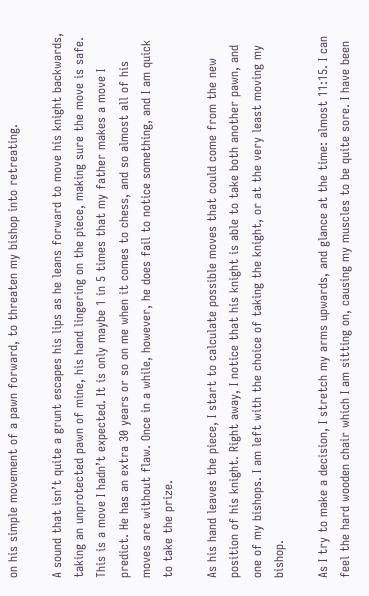on his simple movement of a pawn forward, to threaten my bishop into retreating.

A sound that isn’t quite a grunt escapes his lips as he leans forward to move his knight backwards, taking an unprotected pawn of mine, his hand lingering on the piece, making sure the move is safe. This is a move I hadn’t expected. It is only maybe 1 in 5 times that my father makes a move I predict. He has an extra 30 years or so on me when it comes to chess, and so almost all of his moves are without flaw. Once in a while, however, he does fail to notice something, and I am quick to take the prize.

As his hand leaves the piece, I start to calculate possible moves that could come from the new position of his knight. Right away, I notice that his knight is able to take both another pawn, and one of my bishops. I am left with the choice of taking the knight, or at the very least moving my bishop.

As I try to make a decision, I stretch my arms upwards, and glance at the time: almost 11:15. I can feel the hard wooden chair which I am sitting on, causing my muscles to be quite sore. I have been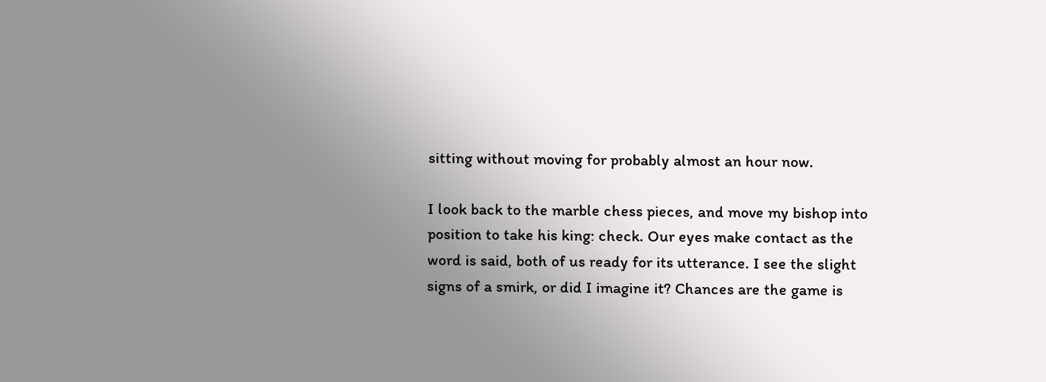sitting without moving for probably almost an hour now.

I look back to the marble chess pieces, and move my bishop into position to take his king: check. Our eyes make contact as the word is said, both of us ready for its utterance. I see the slight signs of a smirk, or did I imagine it? Chances are the game is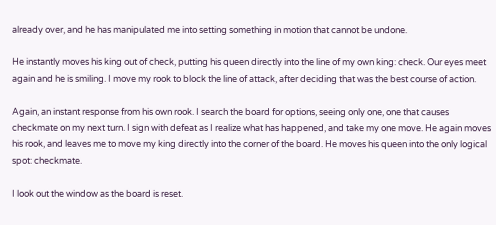already over, and he has manipulated me into setting something in motion that cannot be undone.

He instantly moves his king out of check, putting his queen directly into the line of my own king: check. Our eyes meet again and he is smiling. I move my rook to block the line of attack, after deciding that was the best course of action.

Again, an instant response from his own rook. I search the board for options, seeing only one, one that causes checkmate on my next turn. I sign with defeat as I realize what has happened, and take my one move. He again moves his rook, and leaves me to move my king directly into the corner of the board. He moves his queen into the only logical spot: checkmate.

I look out the window as the board is reset.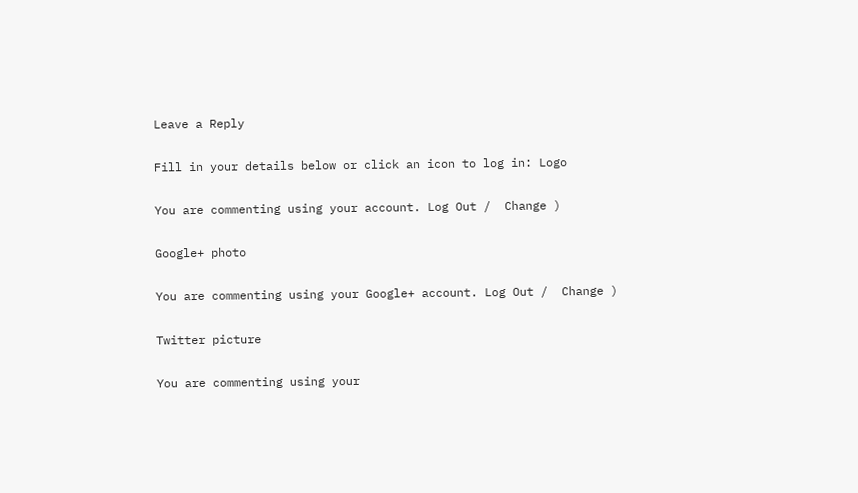Leave a Reply

Fill in your details below or click an icon to log in: Logo

You are commenting using your account. Log Out /  Change )

Google+ photo

You are commenting using your Google+ account. Log Out /  Change )

Twitter picture

You are commenting using your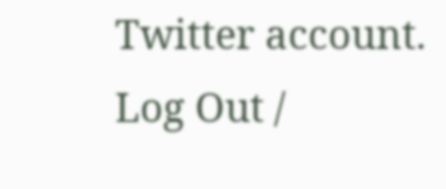Twitter account. Log Out /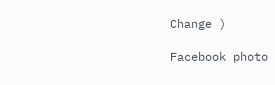Change )

Facebook photo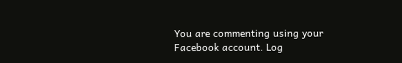You are commenting using your Facebook account. Log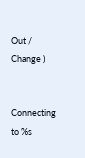Out /  Change )


Connecting to %s